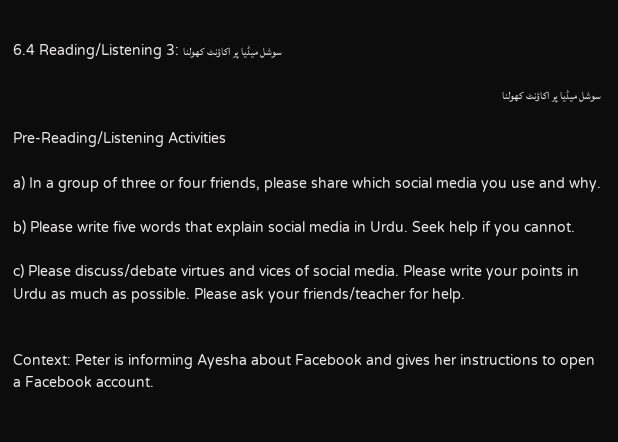6.4 Reading/Listening 3: سوشل میڈیا پر اکاؤنٹ کھولنا

سوشل میڈیا پر اکاؤنٹ کھولنا

Pre-Reading/Listening Activities

a) In a group of three or four friends, please share which social media you use and why.

b) Please write five words that explain social media in Urdu. Seek help if you cannot.

c) Please discuss/debate virtues and vices of social media. Please write your points in Urdu as much as possible. Please ask your friends/teacher for help.


Context: Peter is informing Ayesha about Facebook and gives her instructions to open a Facebook account.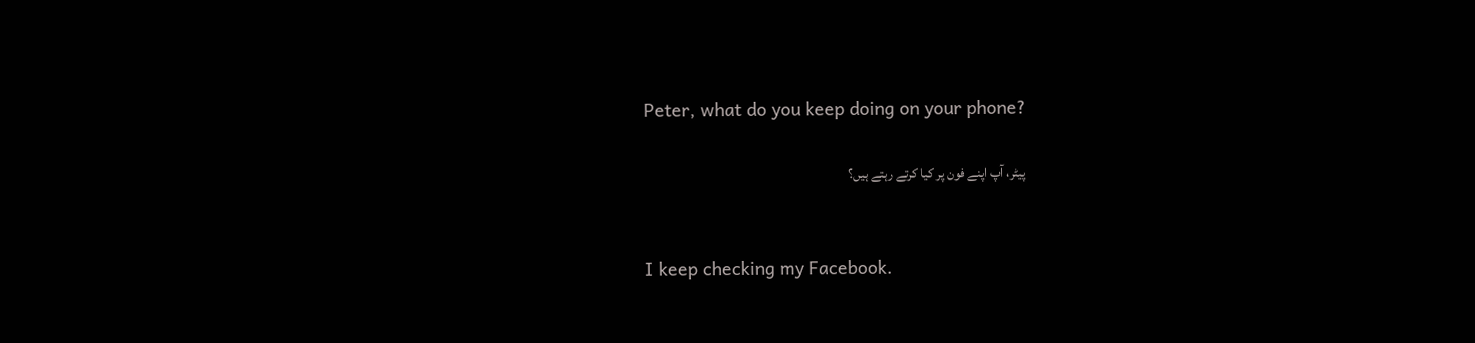Peter, what do you keep doing on your phone?

پیٹر، آپ اپنے فون پر کیا کرتے رہتے ہیں؟


I keep checking my Facebook.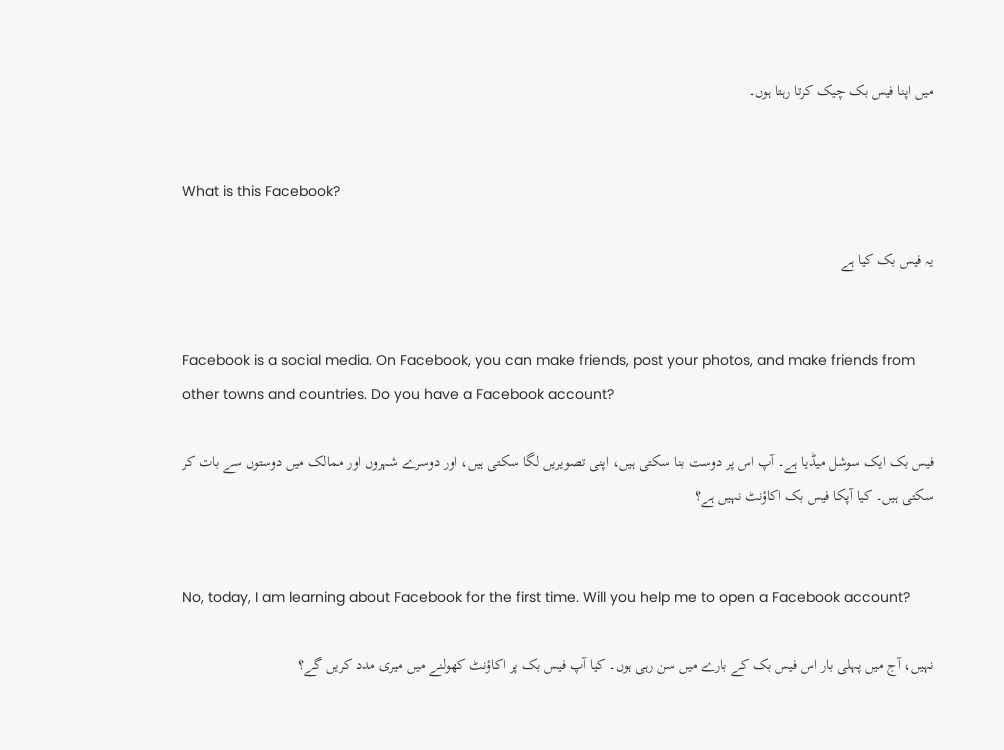میں اپنا فیس بک چیک کرتا رہتا ہوں۔


What is this Facebook?

یہ فیس بک کیا ہے


Facebook is a social media. On Facebook, you can make friends, post your photos, and make friends from other towns and countries. Do you have a Facebook account?

فیس بک ایک سوشل میڈیا ہے۔ آپ اس پر دوست بنا سکتی ہیں، اپنی تصویریں لگا سکتی ہیں، اور دوسرے شہروں اور ممالک میں دوستوں سے بات کر سکتی ہیں۔ کیا آپکا فیس بک اکاؤنٹ نہیں ہے؟


No, today, I am learning about Facebook for the first time. Will you help me to open a Facebook account?

نہیں، آج میں پہلی بار اس فیس بک کے بارے میں سن رہی ہوں۔ کیا آپ فیس بک پر اکاؤنٹ کھولنے میں میری مدد کریں گے؟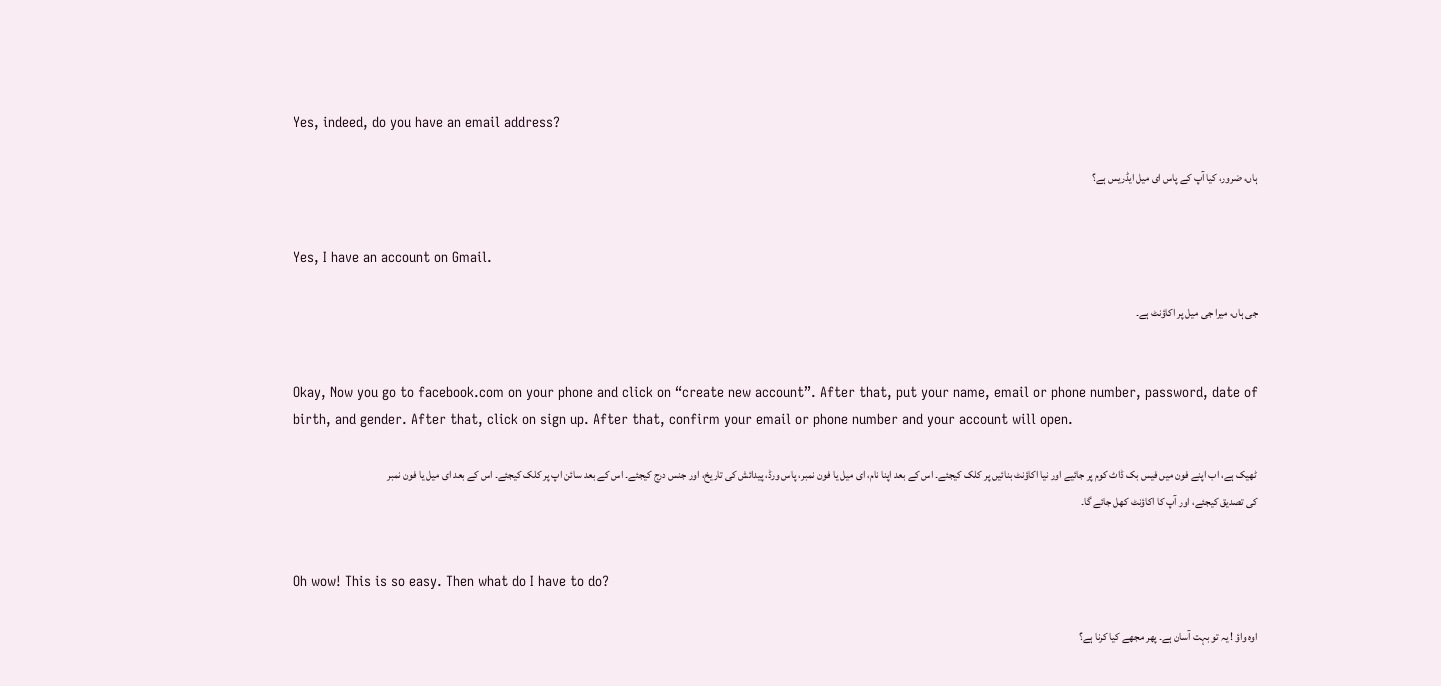Yes, indeed, do you have an email address?

ہاں، ضرور، کیا آپ کے پاس ای میل ایڈریس ہے؟


Yes, I have an account on Gmail.

جی ہاں، میرا جی میل پر اکاؤنٹ ہے۔


Okay, Now you go to facebook.com on your phone and click on “create new account”. After that, put your name, email or phone number, password, date of birth, and gender. After that, click on sign up. After that, confirm your email or phone number and your account will open.

ٹھیک ہے، اب اپنے فون میں فیس بک ڈاٹ کوم پر جائیے اور نیا اکاؤنٹ بنائیں پر کلک کیجئے۔ اس کے بعد اپنا نام، ای میل یا فون نمبر، پاس ورڈ، پیدائش کی تاریخ، اور جنس درج کیجئے۔ اس کے بعد سائن اپ پر کلک کیجئے۔ اس کے بعد ای میل یا فون نمبر کی تصدیق کیجئے، اور آپ کا اکاؤنٹ کھل جائے گا۔


Oh wow! This is so easy. Then what do I have to do?

اوہ واؤ ! یہ تو بہت آسان ہے۔ پھر مجھے کیا کرنا ہے؟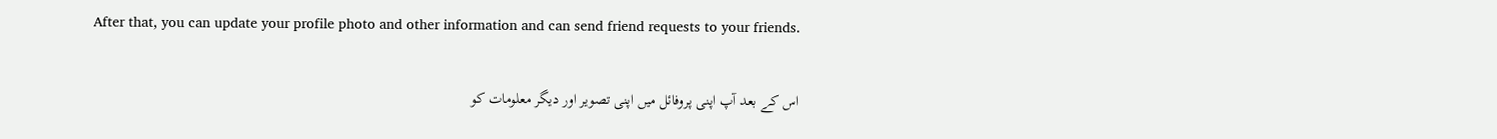After that, you can update your profile photo and other information and can send friend requests to your friends.

اس کے بعد آپ اپنی پروفائل میں اپنی تصویر اور دیگر معلومات کو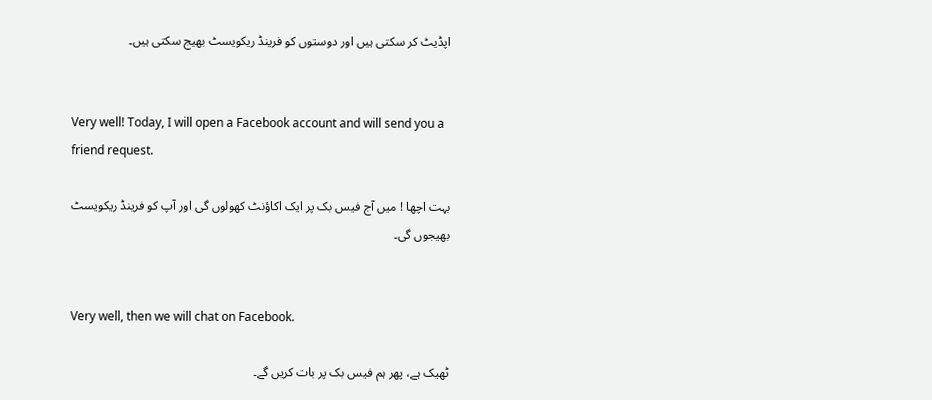اپڈیٹ کر سکتی ہیں اور دوستوں کو فرینڈ ریکویسٹ بھیج سکتی ہیں۔


Very well! Today, I will open a Facebook account and will send you a friend request.

بہت اچھا ! میں آج فیس بک پر ایک اکاؤنٹ کھولوں گی اور آپ کو فرینڈ ریکویسٹ بھیجوں گی۔


Very well, then we will chat on Facebook.

ٹھیک ہے، پھر ہم فیس بک پر بات کریں گے۔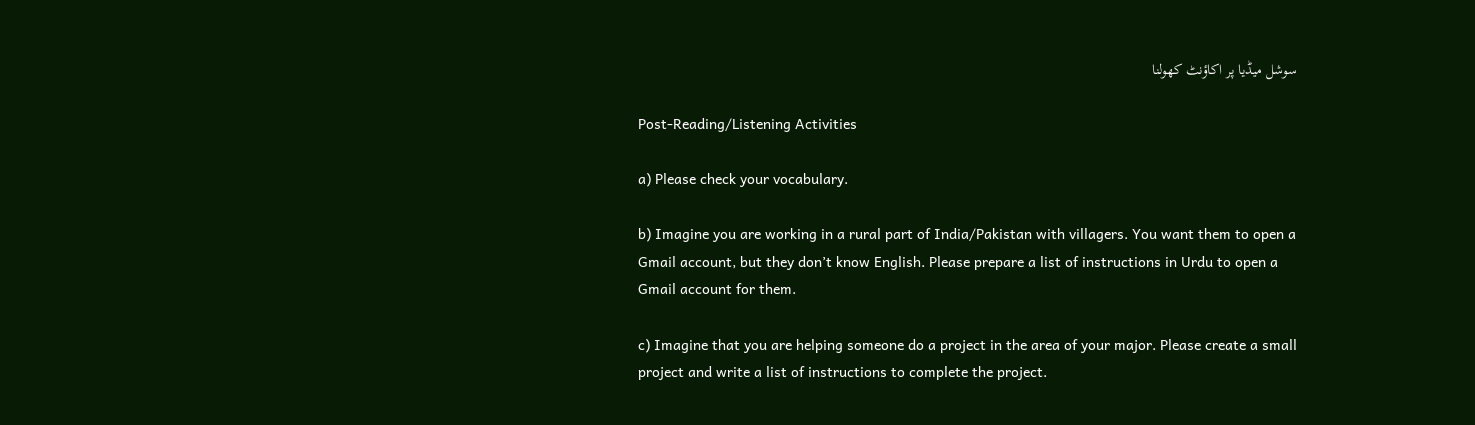سوشل میڈیا پر اکاؤنٹ کھولنا

Post-Reading/Listening Activities

a) Please check your vocabulary.

b) Imagine you are working in a rural part of India/Pakistan with villagers. You want them to open a Gmail account, but they don’t know English. Please prepare a list of instructions in Urdu to open a Gmail account for them.

c) Imagine that you are helping someone do a project in the area of your major. Please create a small project and write a list of instructions to complete the project.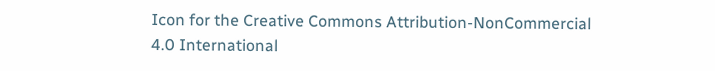Icon for the Creative Commons Attribution-NonCommercial 4.0 International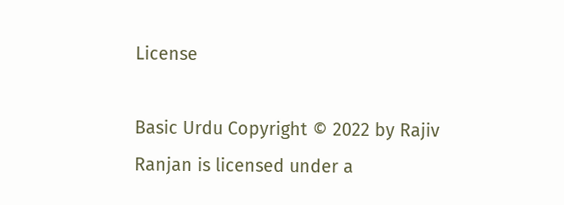License

Basic Urdu Copyright © 2022 by Rajiv Ranjan is licensed under a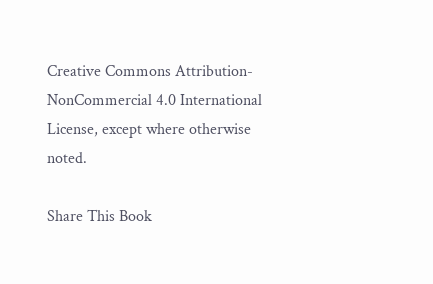Creative Commons Attribution-NonCommercial 4.0 International License, except where otherwise noted.

Share This Book